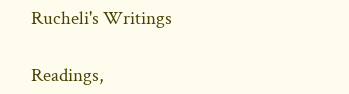Rucheli's Writings

Readings,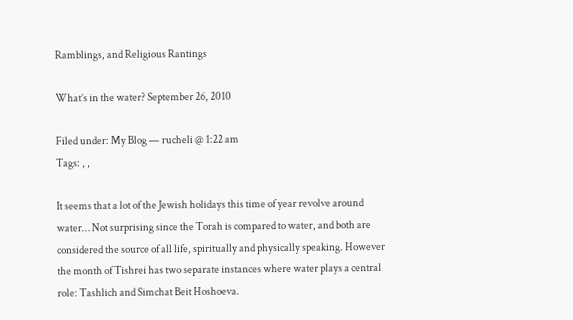Ramblings, and Religious Rantings

What’s in the water? September 26, 2010

Filed under: My Blog — rucheli @ 1:22 am
Tags: , ,

It seems that a lot of the Jewish holidays this time of year revolve around water… Not surprising since the Torah is compared to water, and both are considered the source of all life, spiritually and physically speaking. However the month of Tishrei has two separate instances where water plays a central role: Tashlich and Simchat Beit Hoshoeva.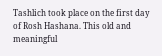Tashlich took place on the first day of Rosh Hashana. This old and meaningful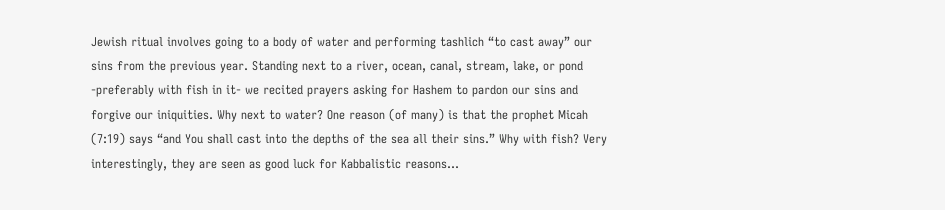Jewish ritual involves going to a body of water and performing tashlich “to cast away” our sins from the previous year. Standing next to a river, ocean, canal, stream, lake, or pond -preferably with fish in it- we recited prayers asking for Hashem to pardon our sins and forgive our iniquities. Why next to water? One reason (of many) is that the prophet Micah (7:19) says “and You shall cast into the depths of the sea all their sins.” Why with fish? Very interestingly, they are seen as good luck for Kabbalistic reasons…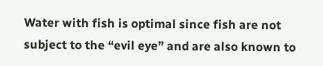Water with fish is optimal since fish are not subject to the “evil eye” and are also known to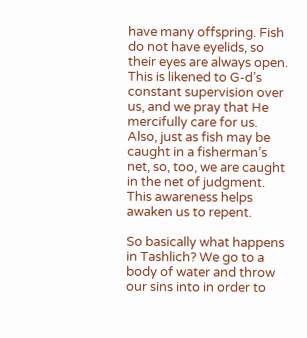have many offspring. Fish do not have eyelids, so their eyes are always open. This is likened to G-d’s constant supervision over us, and we pray that He mercifully care for us. Also, just as fish may be caught in a fisherman’s net, so, too, we are caught in the net of judgment. This awareness helps awaken us to repent.

So basically what happens in Tashlich? We go to a body of water and throw our sins into in order to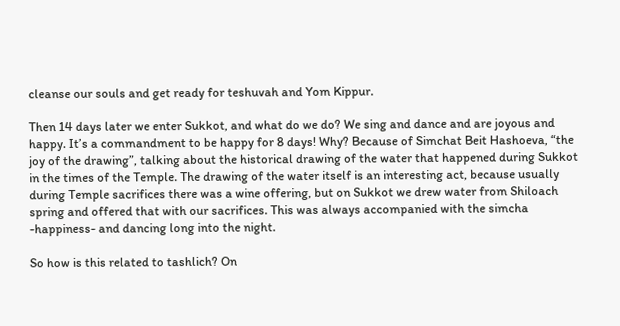cleanse our souls and get ready for teshuvah and Yom Kippur.

Then 14 days later we enter Sukkot, and what do we do? We sing and dance and are joyous and happy. It’s a commandment to be happy for 8 days! Why? Because of Simchat Beit Hashoeva, “the joy of the drawing”, talking about the historical drawing of the water that happened during Sukkot in the times of the Temple. The drawing of the water itself is an interesting act, because usually during Temple sacrifices there was a wine offering, but on Sukkot we drew water from Shiloach spring and offered that with our sacrifices. This was always accompanied with the simcha -happiness- and dancing long into the night.

So how is this related to tashlich? On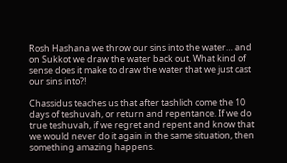Rosh Hashana we throw our sins into the water… and on Sukkot we draw the water back out. What kind of sense does it make to draw the water that we just cast our sins into?!

Chassidus teaches us that after tashlich come the 10 days of teshuvah, or return and repentance. If we do true teshuvah, if we regret and repent and know that we would never do it again in the same situation, then something amazing happens.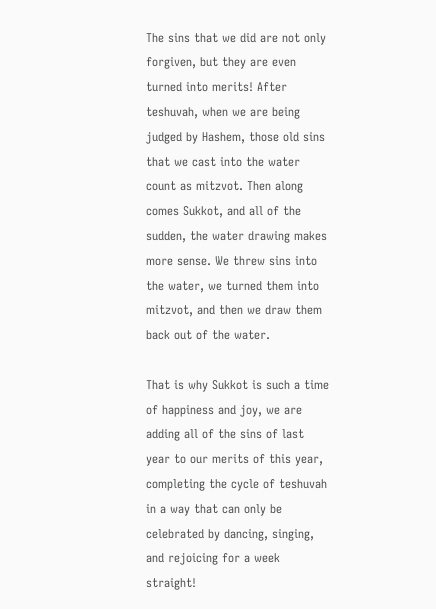The sins that we did are not only forgiven, but they are even turned into merits! After teshuvah, when we are being judged by Hashem, those old sins that we cast into the water count as mitzvot. Then along comes Sukkot, and all of the sudden, the water drawing makes more sense. We threw sins into the water, we turned them into mitzvot, and then we draw them back out of the water.

That is why Sukkot is such a time of happiness and joy, we are adding all of the sins of last year to our merits of this year, completing the cycle of teshuvah in a way that can only be celebrated by dancing, singing, and rejoicing for a week straight!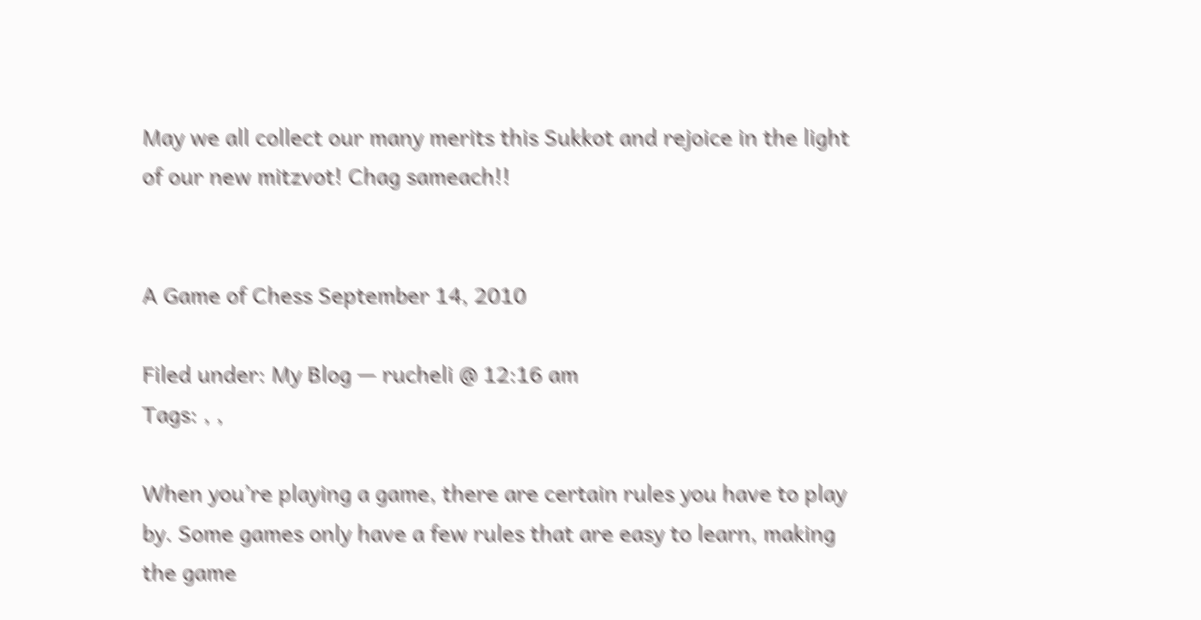May we all collect our many merits this Sukkot and rejoice in the light of our new mitzvot! Chag sameach!!


A Game of Chess September 14, 2010

Filed under: My Blog — rucheli @ 12:16 am
Tags: , ,

When you’re playing a game, there are certain rules you have to play by. Some games only have a few rules that are easy to learn, making the game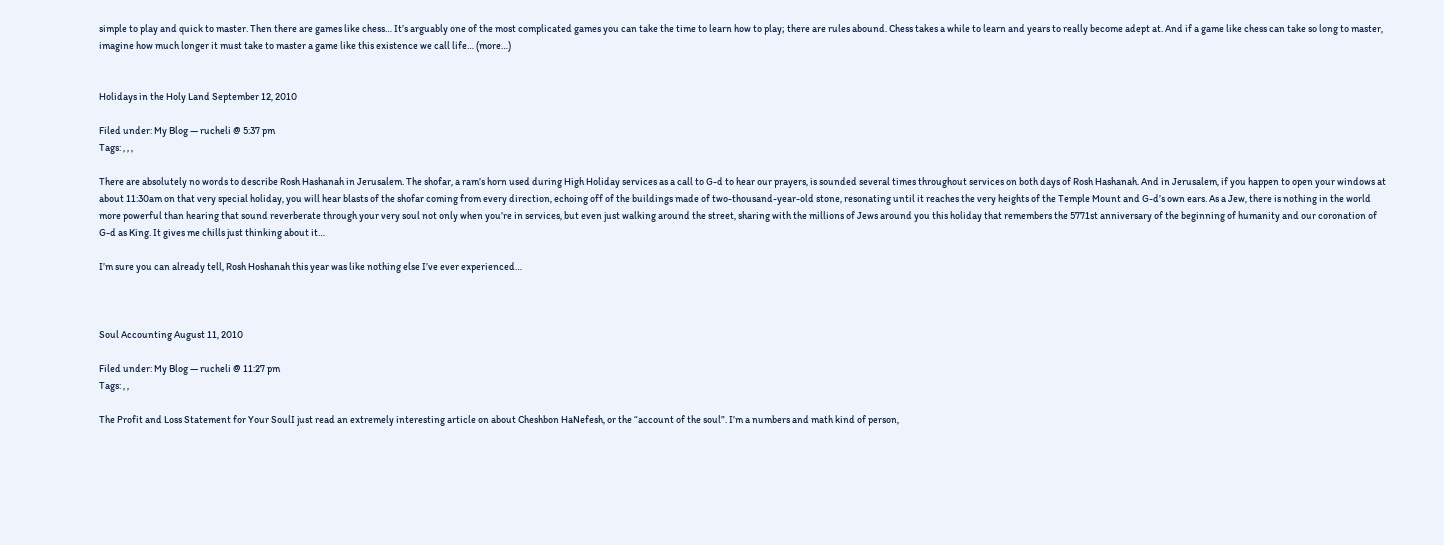simple to play and quick to master. Then there are games like chess… It’s arguably one of the most complicated games you can take the time to learn how to play; there are rules abound. Chess takes a while to learn and years to really become adept at. And if a game like chess can take so long to master, imagine how much longer it must take to master a game like this existence we call life… (more…)


Holidays in the Holy Land September 12, 2010

Filed under: My Blog — rucheli @ 5:37 pm
Tags: , , ,

There are absolutely no words to describe Rosh Hashanah in Jerusalem. The shofar, a ram’s horn used during High Holiday services as a call to G-d to hear our prayers, is sounded several times throughout services on both days of Rosh Hashanah. And in Jerusalem, if you happen to open your windows at about 11:30am on that very special holiday, you will hear blasts of the shofar coming from every direction, echoing off of the buildings made of two-thousand-year-old stone, resonating until it reaches the very heights of the Temple Mount and G-d’s own ears. As a Jew, there is nothing in the world more powerful than hearing that sound reverberate through your very soul not only when you’re in services, but even just walking around the street, sharing with the millions of Jews around you this holiday that remembers the 5771st anniversary of the beginning of humanity and our coronation of G-d as King. It gives me chills just thinking about it…

I’m sure you can already tell, Rosh Hoshanah this year was like nothing else I’ve ever experienced…



Soul Accounting August 11, 2010

Filed under: My Blog — rucheli @ 11:27 pm
Tags: , ,

The Profit and Loss Statement for Your SoulI just read an extremely interesting article on about Cheshbon HaNefesh, or the “account of the soul”. I’m a numbers and math kind of person,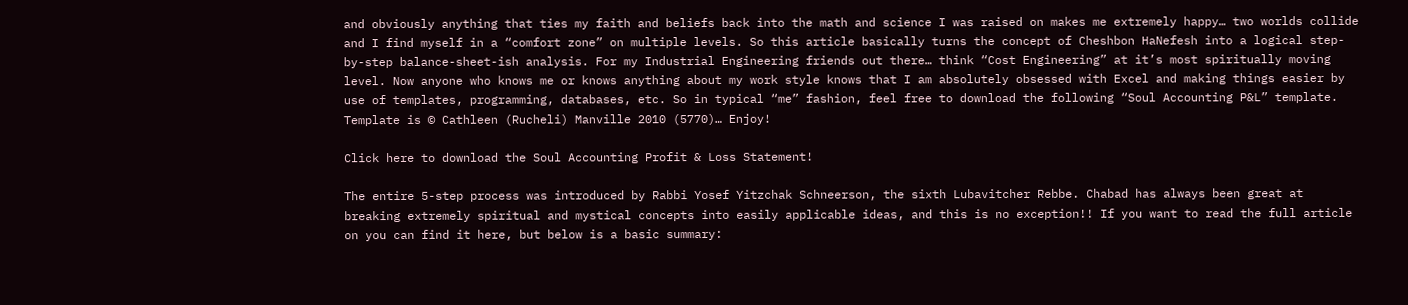and obviously anything that ties my faith and beliefs back into the math and science I was raised on makes me extremely happy… two worlds collide and I find myself in a “comfort zone” on multiple levels. So this article basically turns the concept of Cheshbon HaNefesh into a logical step-by-step balance-sheet-ish analysis. For my Industrial Engineering friends out there… think “Cost Engineering” at it’s most spiritually moving level. Now anyone who knows me or knows anything about my work style knows that I am absolutely obsessed with Excel and making things easier by use of templates, programming, databases, etc. So in typical “me” fashion, feel free to download the following “Soul Accounting P&L” template. Template is © Cathleen (Rucheli) Manville 2010 (5770)… Enjoy!

Click here to download the Soul Accounting Profit & Loss Statement!

The entire 5-step process was introduced by Rabbi Yosef Yitzchak Schneerson, the sixth Lubavitcher Rebbe. Chabad has always been great at breaking extremely spiritual and mystical concepts into easily applicable ideas, and this is no exception!! If you want to read the full article on you can find it here, but below is a basic summary: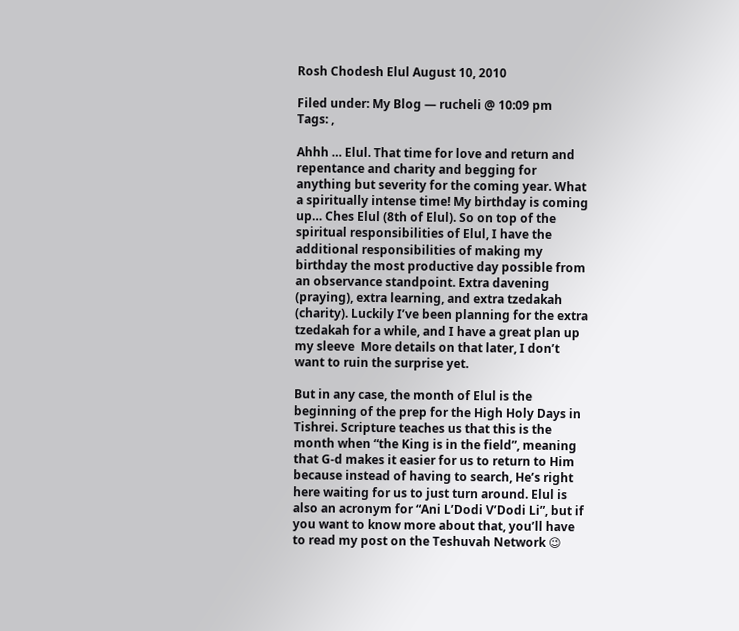Rosh Chodesh Elul August 10, 2010

Filed under: My Blog — rucheli @ 10:09 pm
Tags: ,

Ahhh … Elul. That time for love and return and repentance and charity and begging for anything but severity for the coming year. What a spiritually intense time! My birthday is coming up… Ches Elul (8th of Elul). So on top of the spiritual responsibilities of Elul, I have the additional responsibilities of making my birthday the most productive day possible from an observance standpoint. Extra davening (praying), extra learning, and extra tzedakah (charity). Luckily I’ve been planning for the extra tzedakah for a while, and I have a great plan up my sleeve  More details on that later, I don’t want to ruin the surprise yet.

But in any case, the month of Elul is the beginning of the prep for the High Holy Days in Tishrei. Scripture teaches us that this is the month when “the King is in the field”, meaning that G-d makes it easier for us to return to Him because instead of having to search, He’s right here waiting for us to just turn around. Elul is also an acronym for “Ani L’Dodi V’Dodi Li”, but if you want to know more about that, you’ll have to read my post on the Teshuvah Network 😉